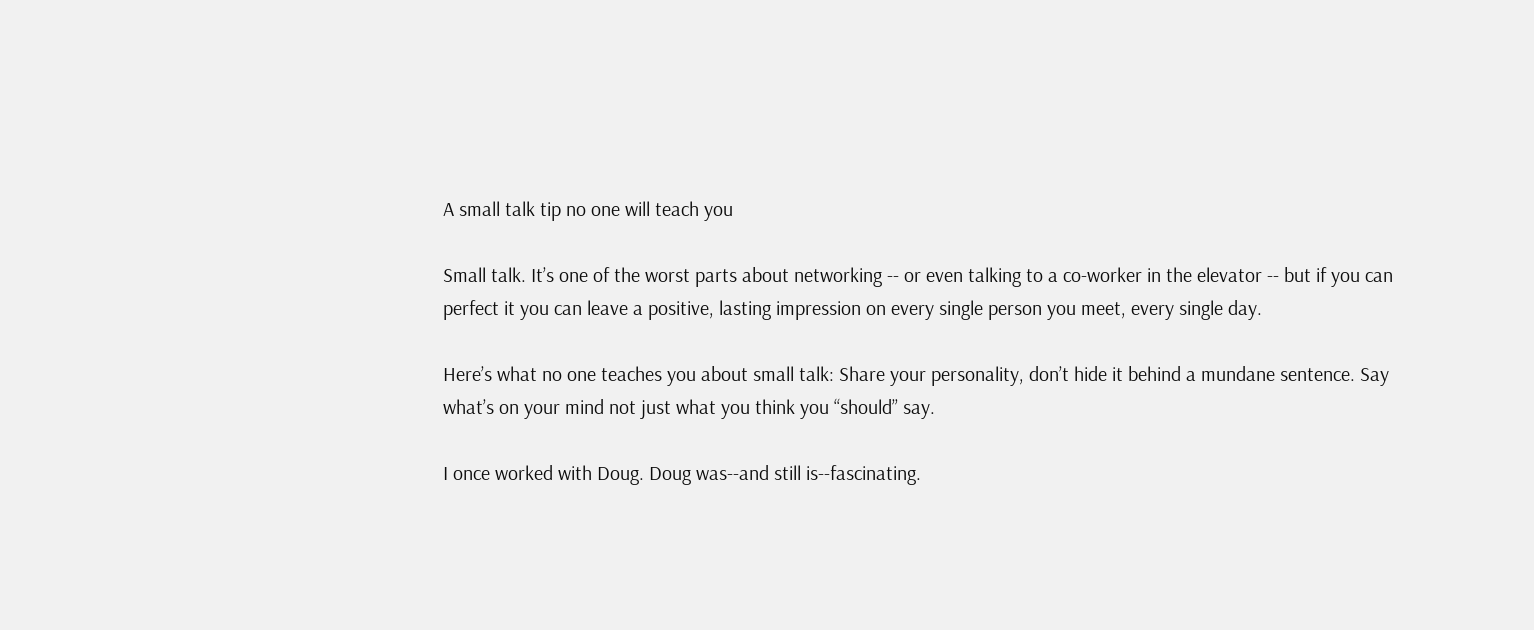A small talk tip no one will teach you

Small talk. It’s one of the worst parts about networking -- or even talking to a co-worker in the elevator -- but if you can perfect it you can leave a positive, lasting impression on every single person you meet, every single day.

Here’s what no one teaches you about small talk: Share your personality, don’t hide it behind a mundane sentence. Say what’s on your mind not just what you think you “should” say.

I once worked with Doug. Doug was--and still is--fascinating.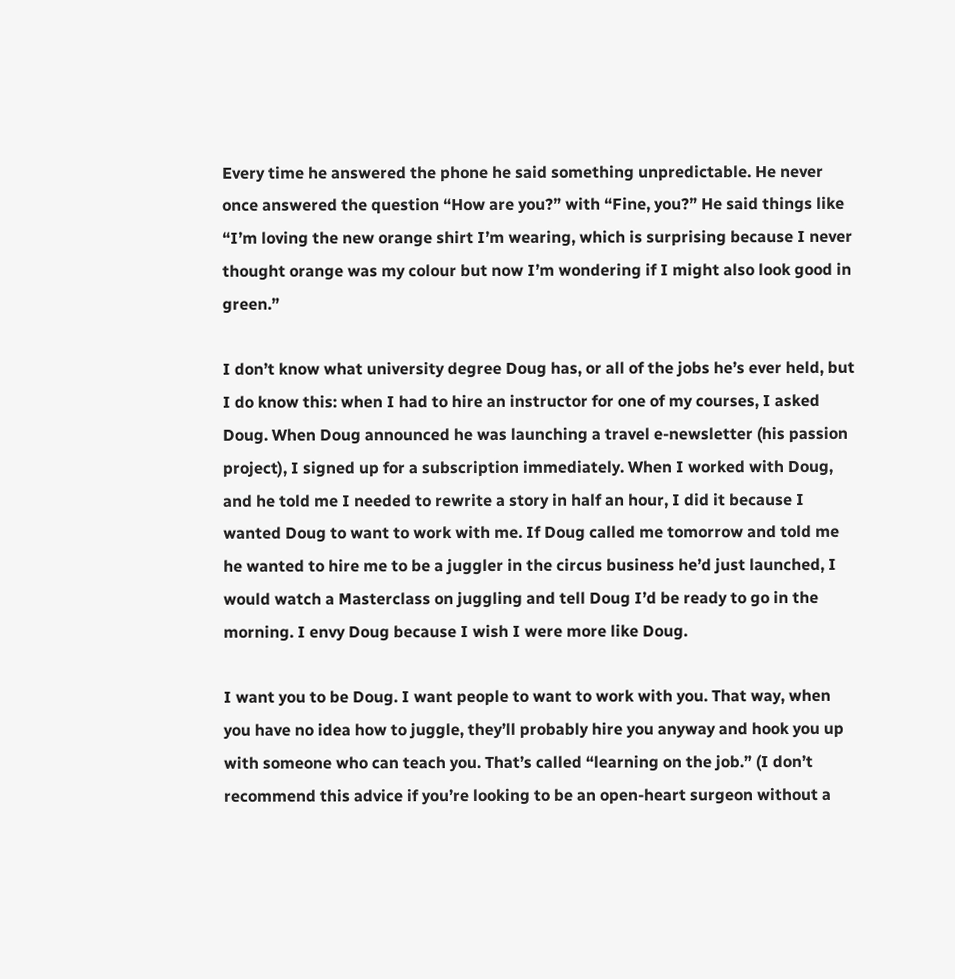Every time he answered the phone he said something unpredictable. He never once answered the question “How are you?” with “Fine, you?” He said things like “I’m loving the new orange shirt I’m wearing, which is surprising because I never thought orange was my colour but now I’m wondering if I might also look good in green.”

I don’t know what university degree Doug has, or all of the jobs he’s ever held, but I do know this: when I had to hire an instructor for one of my courses, I asked Doug. When Doug announced he was launching a travel e-newsletter (his passion project), I signed up for a subscription immediately. When I worked with Doug, and he told me I needed to rewrite a story in half an hour, I did it because I wanted Doug to want to work with me. If Doug called me tomorrow and told me he wanted to hire me to be a juggler in the circus business he’d just launched, I would watch a Masterclass on juggling and tell Doug I’d be ready to go in the morning. I envy Doug because I wish I were more like Doug.

I want you to be Doug. I want people to want to work with you. That way, when you have no idea how to juggle, they’ll probably hire you anyway and hook you up with someone who can teach you. That’s called “learning on the job.” (I don’t recommend this advice if you’re looking to be an open-heart surgeon without a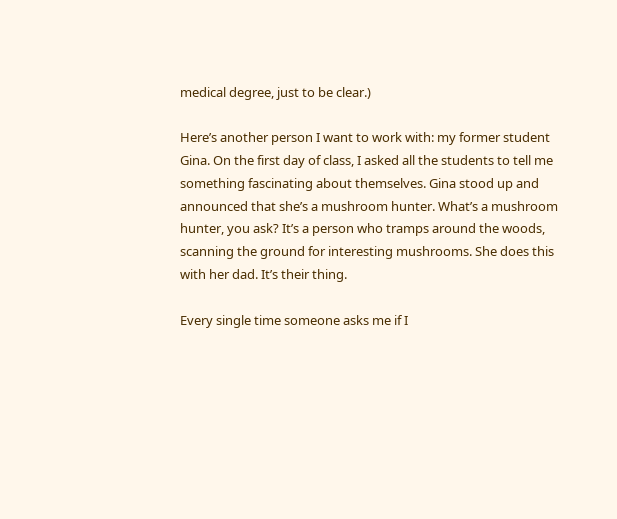medical degree, just to be clear.)

Here’s another person I want to work with: my former student Gina. On the first day of class, I asked all the students to tell me something fascinating about themselves. Gina stood up and announced that she’s a mushroom hunter. What’s a mushroom hunter, you ask? It’s a person who tramps around the woods, scanning the ground for interesting mushrooms. She does this with her dad. It’s their thing.

Every single time someone asks me if I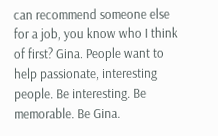can recommend someone else for a job, you know who I think of first? Gina. People want to help passionate, interesting people. Be interesting. Be memorable. Be Gina.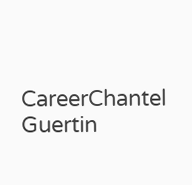CareerChantel Guertin